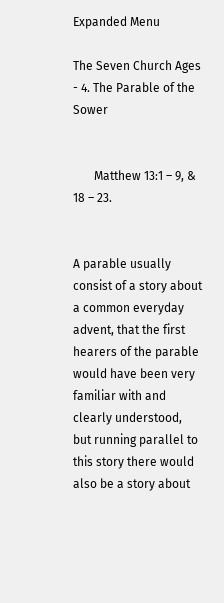Expanded Menu

The Seven Church Ages - 4. The Parable of the Sower


       Matthew 13:1 – 9, & 18 – 23.


A parable usually consist of a story about a common everyday advent, that the first hearers of the parable would have been very familiar with and clearly understood, but running parallel to this story there would also be a story about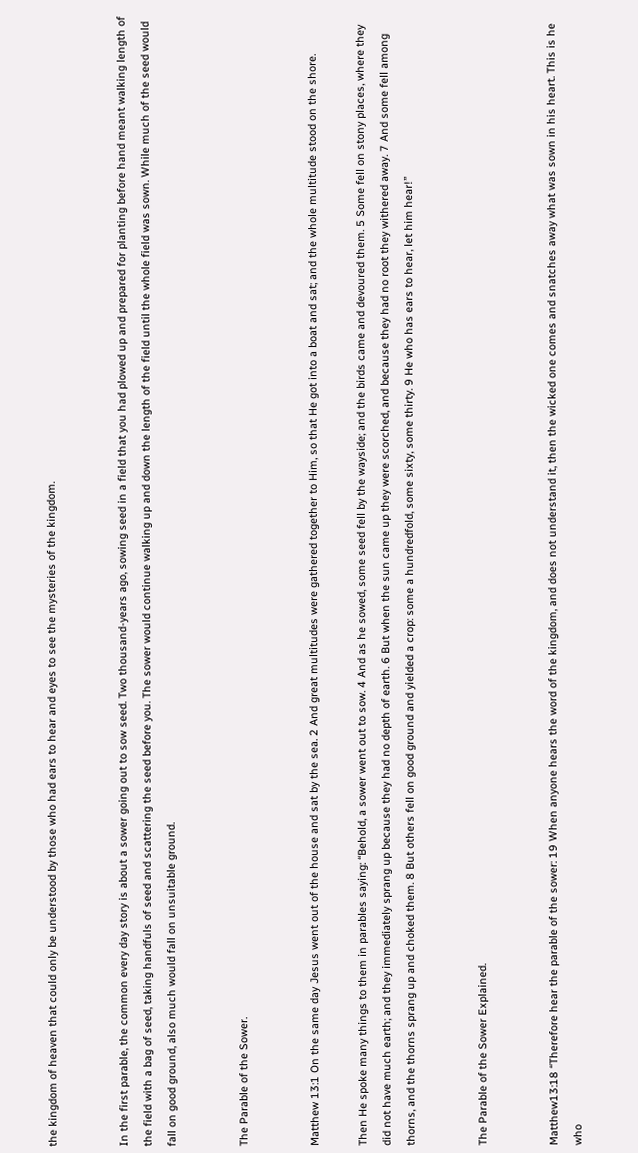the kingdom of heaven that could only be understood by those who had ears to hear and eyes to see the mysteries of the kingdom.


In the first parable, the common every day story is about a sower going out to sow seed. Two thousand-years ago, sowing seed in a field that you had plowed up and prepared for planting before hand meant walking length of the field with a bag of seed, taking handfuls of seed and scattering the seed before you. The sower would continue walking up and down the length of the field until the whole field was sown. While much of the seed would fall on good ground, also much would fall on unsuitable ground.


The Parable of the Sower.


Matthew 13:1 On the same day Jesus went out of the house and sat by the sea. 2 And great multitudes were gathered together to Him, so that He got into a boat and sat; and the whole multitude stood on the shore.

Then He spoke many things to them in parables saying: “Behold, a sower went out to sow. 4 And as he sowed, some seed fell by the wayside; and the birds came and devoured them. 5 Some fell on stony places, where they did not have much earth; and they immediately sprang up because they had no depth of earth. 6 But when the sun came up they were scorched, and because they had no root they withered away. 7 And some fell among thorns, and the thorns sprang up and choked them. 8 But others fell on good ground and yielded a crop: some a hundredfold, some sixty, some thirty. 9 He who has ears to hear, let him hear!”


The Parable of the Sower Explained.


Matthew13:18 “Therefore hear the parable of the sower: 19 When anyone hears the word of the kingdom, and does not understand it, then the wicked one comes and snatches away what was sown in his heart. This is he who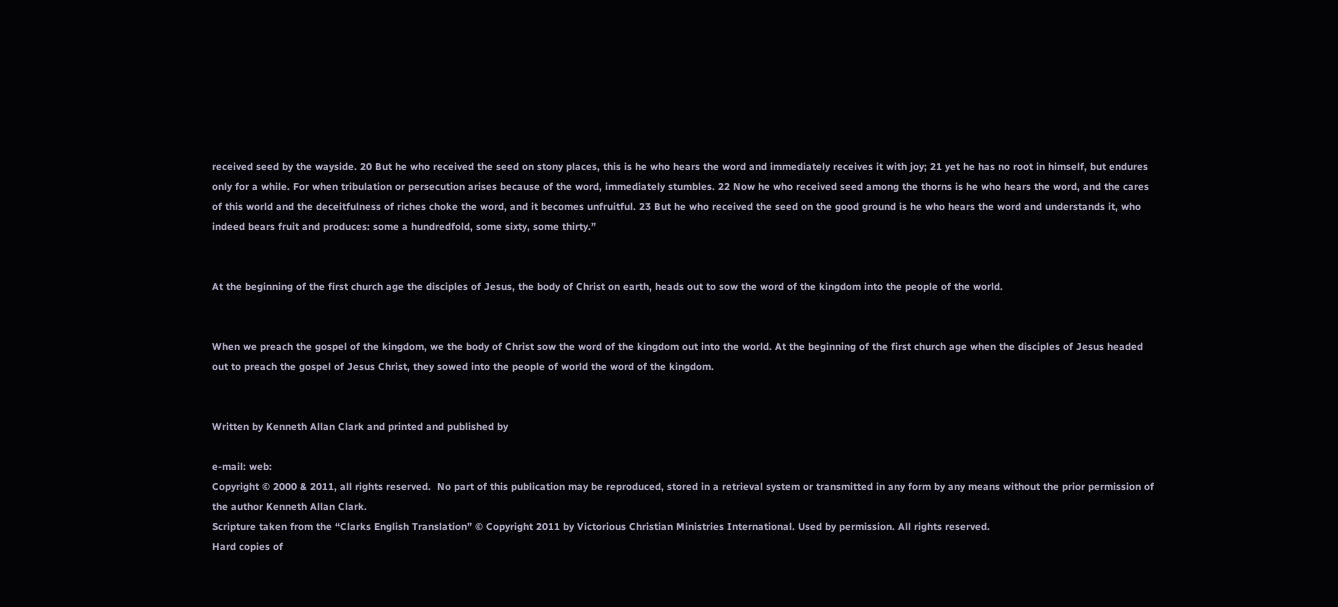received seed by the wayside. 20 But he who received the seed on stony places, this is he who hears the word and immediately receives it with joy; 21 yet he has no root in himself, but endures only for a while. For when tribulation or persecution arises because of the word, immediately stumbles. 22 Now he who received seed among the thorns is he who hears the word, and the cares of this world and the deceitfulness of riches choke the word, and it becomes unfruitful. 23 But he who received the seed on the good ground is he who hears the word and understands it, who indeed bears fruit and produces: some a hundredfold, some sixty, some thirty.”


At the beginning of the first church age the disciples of Jesus, the body of Christ on earth, heads out to sow the word of the kingdom into the people of the world.


When we preach the gospel of the kingdom, we the body of Christ sow the word of the kingdom out into the world. At the beginning of the first church age when the disciples of Jesus headed out to preach the gospel of Jesus Christ, they sowed into the people of world the word of the kingdom.


Written by Kenneth Allan Clark and printed and published by

e-mail: web:
Copyright © 2000 & 2011, all rights reserved.  No part of this publication may be reproduced, stored in a retrieval system or transmitted in any form by any means without the prior permission of the author Kenneth Allan Clark.
Scripture taken from the “Clarks English Translation” © Copyright 2011 by Victorious Christian Ministries International. Used by permission. All rights reserved.
Hard copies of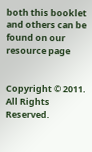both this booklet and others can be found on our resource page


Copyright © 2011. All Rights Reserved.